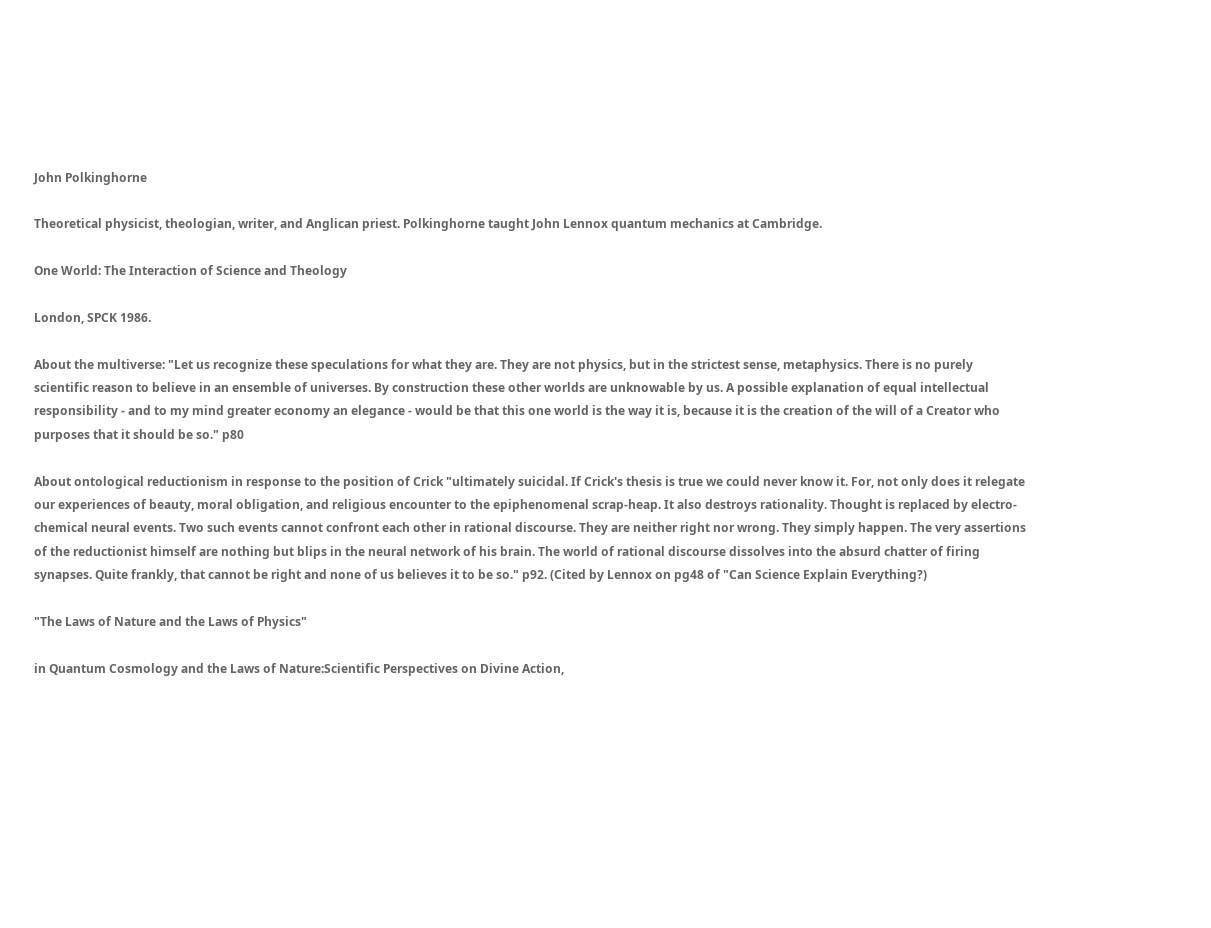John Polkinghorne

Theoretical physicist, theologian, writer, and Anglican priest. Polkinghorne taught John Lennox quantum mechanics at Cambridge.

One World: The Interaction of Science and Theology

London, SPCK 1986.

About the multiverse: "Let us recognize these speculations for what they are. They are not physics, but in the strictest sense, metaphysics. There is no purely scientific reason to believe in an ensemble of universes. By construction these other worlds are unknowable by us. A possible explanation of equal intellectual responsibility - and to my mind greater economy an elegance - would be that this one world is the way it is, because it is the creation of the will of a Creator who purposes that it should be so." p80

About ontological reductionism in response to the position of Crick "ultimately suicidal. If Crick's thesis is true we could never know it. For, not only does it relegate our experiences of beauty, moral obligation, and religious encounter to the epiphenomenal scrap-heap. It also destroys rationality. Thought is replaced by electro-chemical neural events. Two such events cannot confront each other in rational discourse. They are neither right nor wrong. They simply happen. The very assertions of the reductionist himself are nothing but blips in the neural network of his brain. The world of rational discourse dissolves into the absurd chatter of firing synapses. Quite frankly, that cannot be right and none of us believes it to be so." p92. (Cited by Lennox on pg48 of "Can Science Explain Everything?)

"The Laws of Nature and the Laws of Physics"

in Quantum Cosmology and the Laws of Nature:Scientific Perspectives on Divine Action,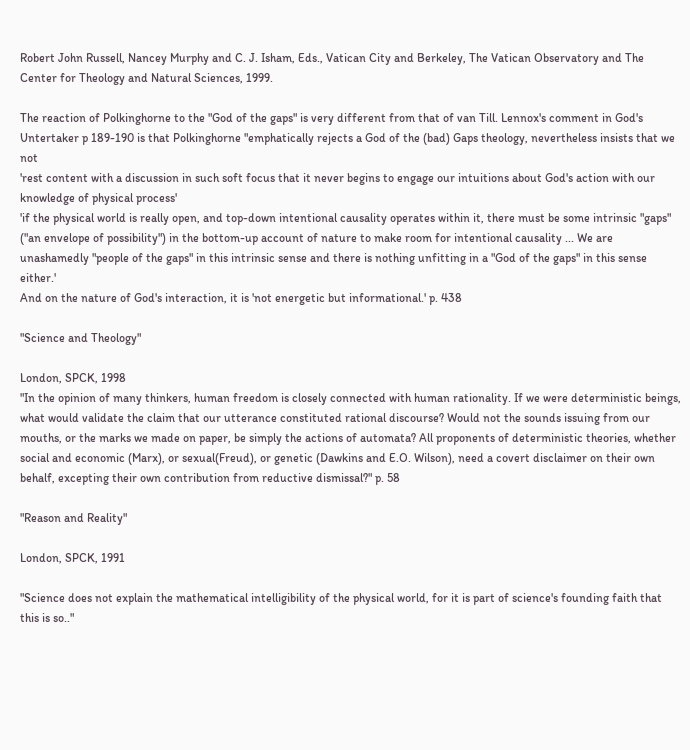Robert John Russell, Nancey Murphy and C. J. Isham, Eds., Vatican City and Berkeley, The Vatican Observatory and The Center for Theology and Natural Sciences, 1999.

The reaction of Polkinghorne to the "God of the gaps" is very different from that of van Till. Lennox's comment in God's Untertaker p 189-190 is that Polkinghorne "emphatically rejects a God of the (bad) Gaps theology, nevertheless insists that we not
'rest content with a discussion in such soft focus that it never begins to engage our intuitions about God's action with our knowledge of physical process'
'if the physical world is really open, and top-down intentional causality operates within it, there must be some intrinsic "gaps" ("an envelope of possibility") in the bottom-up account of nature to make room for intentional causality ... We are unashamedly "people of the gaps" in this intrinsic sense and there is nothing unfitting in a "God of the gaps" in this sense either.'
And on the nature of God's interaction, it is 'not energetic but informational.' p. 438

"Science and Theology"

London, SPCK, 1998
"In the opinion of many thinkers, human freedom is closely connected with human rationality. If we were deterministic beings, what would validate the claim that our utterance constituted rational discourse? Would not the sounds issuing from our mouths, or the marks we made on paper, be simply the actions of automata? All proponents of deterministic theories, whether social and economic (Marx), or sexual(Freud), or genetic (Dawkins and E.O. Wilson), need a covert disclaimer on their own behalf, excepting their own contribution from reductive dismissal?" p. 58

"Reason and Reality"

London, SPCK, 1991

"Science does not explain the mathematical intelligibility of the physical world, for it is part of science's founding faith that this is so.."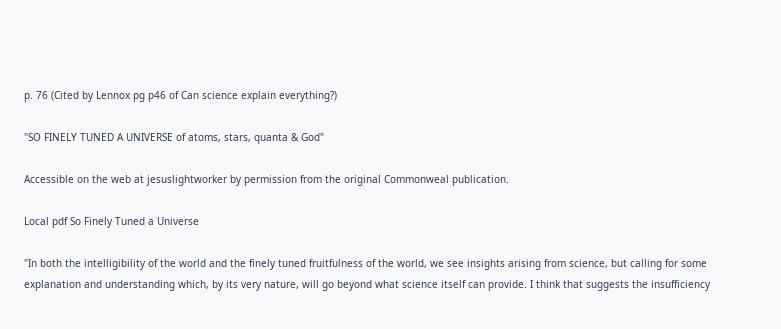p. 76 (Cited by Lennox pg p46 of Can science explain everything?)

"SO FINELY TUNED A UNIVERSE of atoms, stars, quanta & God"

Accessible on the web at jesuslightworker by permission from the original Commonweal publication.

Local pdf So Finely Tuned a Universe

"In both the intelligibility of the world and the finely tuned fruitfulness of the world, we see insights arising from science, but calling for some explanation and understanding which, by its very nature, will go beyond what science itself can provide. I think that suggests the insufficiency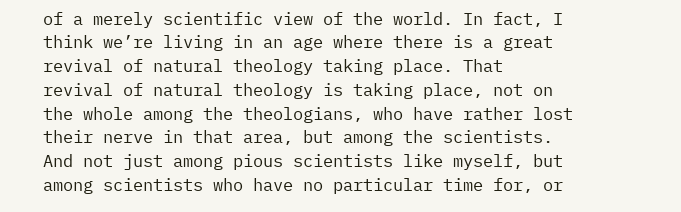of a merely scientific view of the world. In fact, I think we’re living in an age where there is a great revival of natural theology taking place. That revival of natural theology is taking place, not on the whole among the theologians, who have rather lost their nerve in that area, but among the scientists. And not just among pious scientists like myself, but among scientists who have no particular time for, or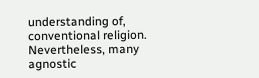understanding of, conventional religion. Nevertheless, many agnostic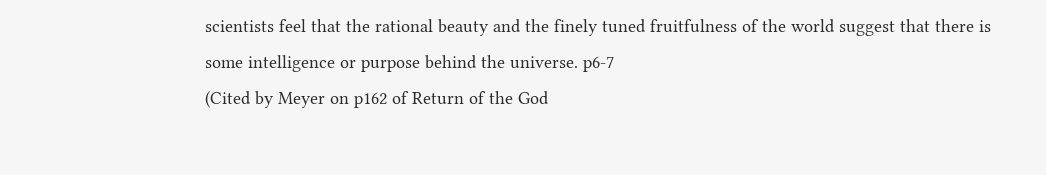scientists feel that the rational beauty and the finely tuned fruitfulness of the world suggest that there is some intelligence or purpose behind the universe. p6-7
(Cited by Meyer on p162 of Return of the God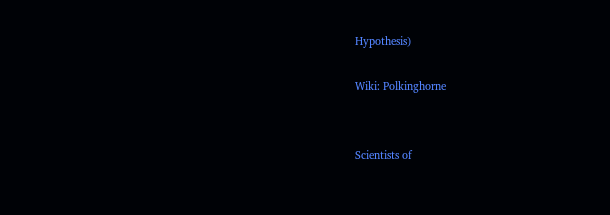Hypothesis)

Wiki: Polkinghorne


Scientists of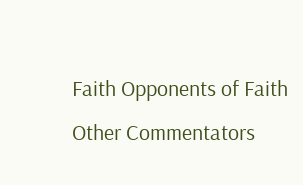Faith Opponents of Faith Other Commentators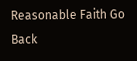Reasonable Faith Go Back